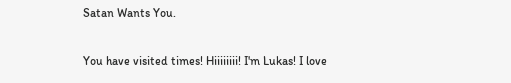Satan Wants You.

You have visited times! Hiiiiiiii! I'm Lukas! I love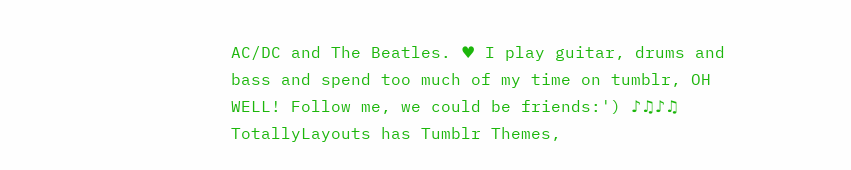AC/DC and The Beatles. ♥ I play guitar, drums and bass and spend too much of my time on tumblr, OH WELL! Follow me, we could be friends:') ♪♫♪♫
TotallyLayouts has Tumblr Themes,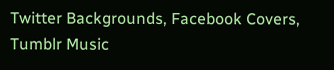Twitter Backgrounds, Facebook Covers, Tumblr Music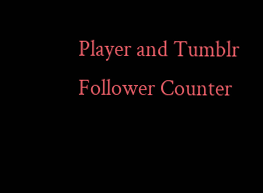Player and Tumblr Follower Counter